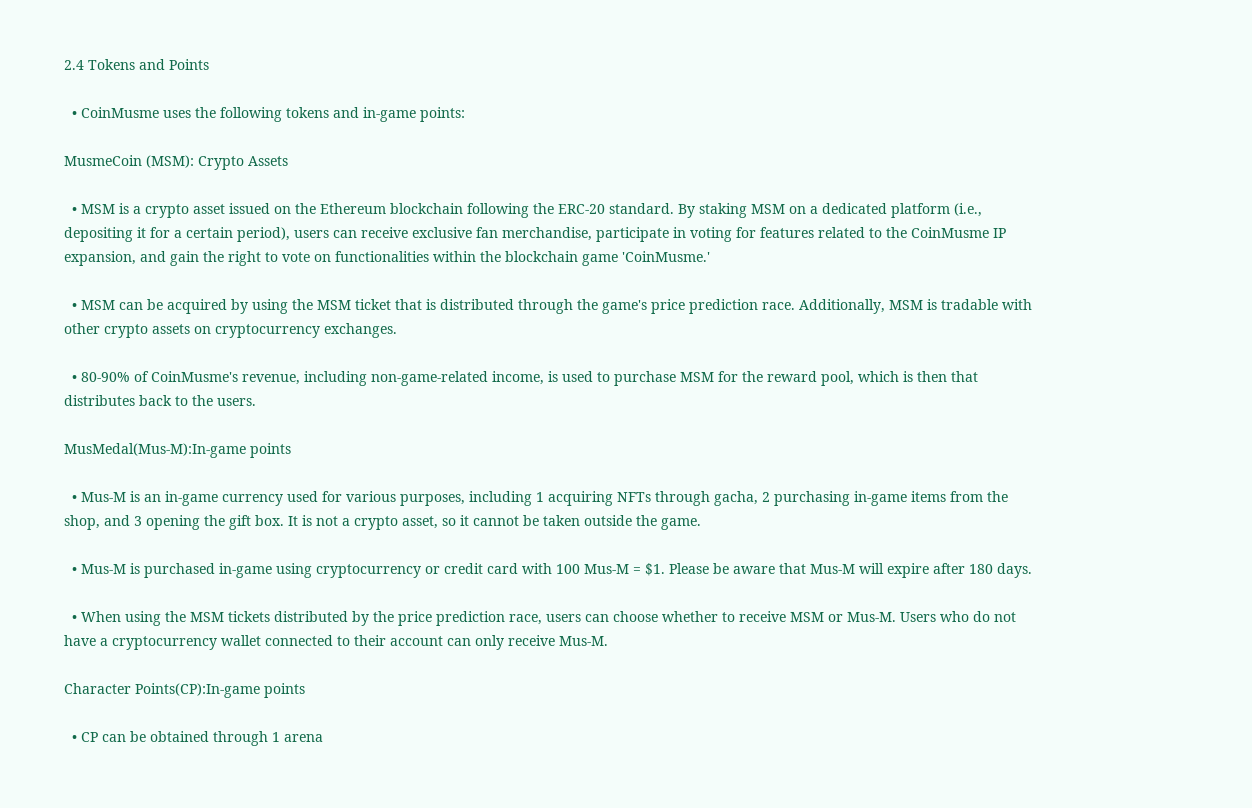2.4 Tokens and Points

  • CoinMusme uses the following tokens and in-game points:

MusmeCoin (MSM): Crypto Assets

  • MSM is a crypto asset issued on the Ethereum blockchain following the ERC-20 standard. By staking MSM on a dedicated platform (i.e., depositing it for a certain period), users can receive exclusive fan merchandise, participate in voting for features related to the CoinMusme IP expansion, and gain the right to vote on functionalities within the blockchain game 'CoinMusme.'

  • MSM can be acquired by using the MSM ticket that is distributed through the game's price prediction race. Additionally, MSM is tradable with other crypto assets on cryptocurrency exchanges.

  • 80-90% of CoinMusme's revenue, including non-game-related income, is used to purchase MSM for the reward pool, which is then that distributes back to the users.

MusMedal(Mus-M):In-game points

  • Mus-M is an in-game currency used for various purposes, including 1 acquiring NFTs through gacha, 2 purchasing in-game items from the shop, and 3 opening the gift box. It is not a crypto asset, so it cannot be taken outside the game.

  • Mus-M is purchased in-game using cryptocurrency or credit card with 100 Mus-M = $1. Please be aware that Mus-M will expire after 180 days.

  • When using the MSM tickets distributed by the price prediction race, users can choose whether to receive MSM or Mus-M. Users who do not have a cryptocurrency wallet connected to their account can only receive Mus-M.

Character Points(CP):In-game points

  • CP can be obtained through 1 arena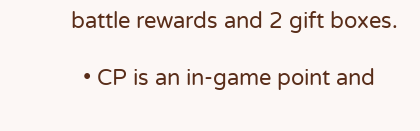battle rewards and 2 gift boxes.

  • CP is an in-game point and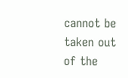cannot be taken out of the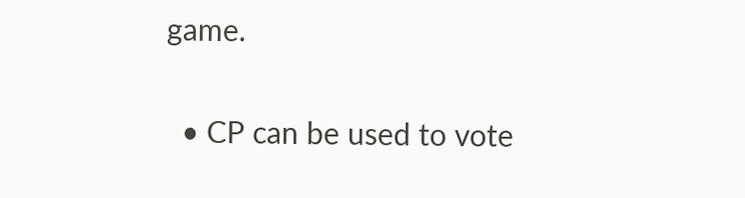game.

  • CP can be used to vote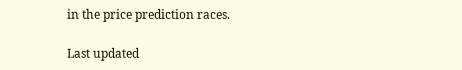in the price prediction races.

Last updated